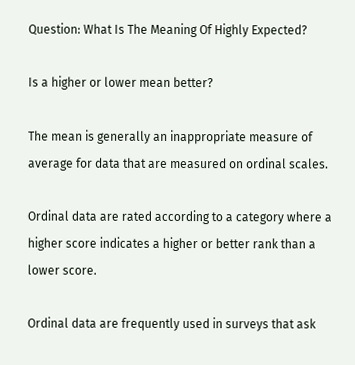Question: What Is The Meaning Of Highly Expected?

Is a higher or lower mean better?

The mean is generally an inappropriate measure of average for data that are measured on ordinal scales.

Ordinal data are rated according to a category where a higher score indicates a higher or better rank than a lower score.

Ordinal data are frequently used in surveys that ask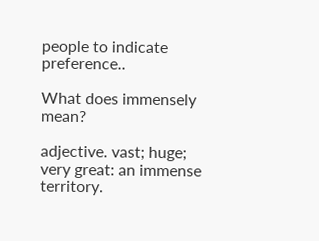people to indicate preference..

What does immensely mean?

adjective. vast; huge; very great: an immense territory.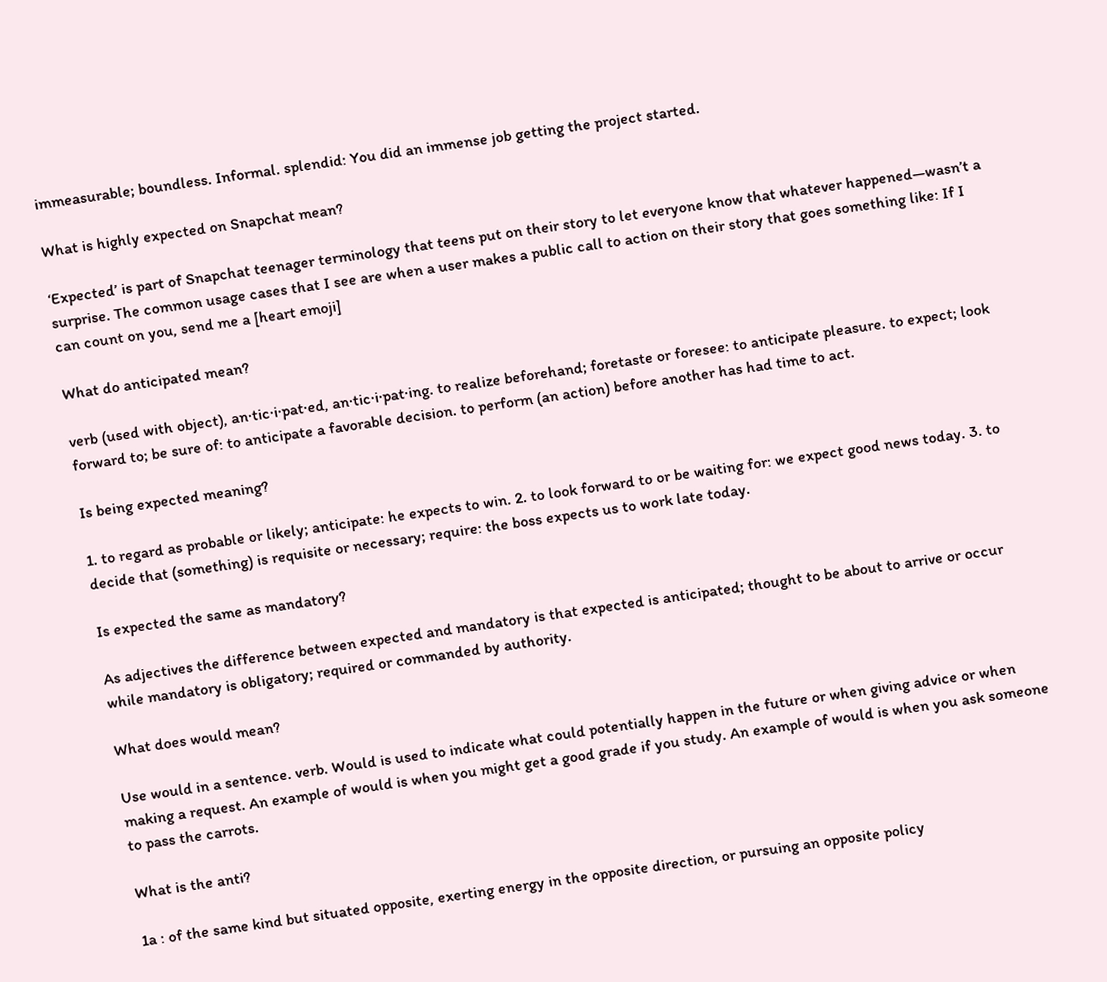immeasurable; boundless. Informal. splendid: You did an immense job getting the project started.

What is highly expected on Snapchat mean?

‘Expected’ is part of Snapchat teenager terminology that teens put on their story to let everyone know that whatever happened—wasn’t a surprise. The common usage cases that I see are when a user makes a public call to action on their story that goes something like: If I can count on you, send me a [heart emoji]

What do anticipated mean?

verb (used with object), an·tic·i·pat·ed, an·tic·i·pat·ing. to realize beforehand; foretaste or foresee: to anticipate pleasure. to expect; look forward to; be sure of: to anticipate a favorable decision. to perform (an action) before another has had time to act.

Is being expected meaning?

1. to regard as probable or likely; anticipate: he expects to win. 2. to look forward to or be waiting for: we expect good news today. 3. to decide that (something) is requisite or necessary; require: the boss expects us to work late today.

Is expected the same as mandatory?

As adjectives the difference between expected and mandatory is that expected is anticipated; thought to be about to arrive or occur while mandatory is obligatory; required or commanded by authority.

What does would mean?

Use would in a sentence. verb. Would is used to indicate what could potentially happen in the future or when giving advice or when making a request. An example of would is when you might get a good grade if you study. An example of would is when you ask someone to pass the carrots.

What is the anti?

1a : of the same kind but situated opposite, exerting energy in the opposite direction, or pursuing an opposite policy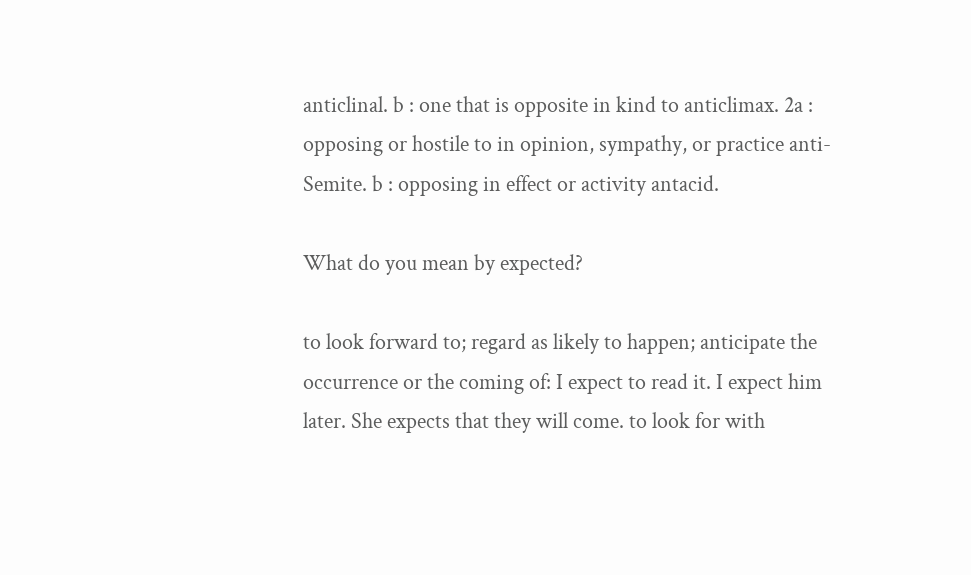anticlinal. b : one that is opposite in kind to anticlimax. 2a : opposing or hostile to in opinion, sympathy, or practice anti-Semite. b : opposing in effect or activity antacid.

What do you mean by expected?

to look forward to; regard as likely to happen; anticipate the occurrence or the coming of: I expect to read it. I expect him later. She expects that they will come. to look for with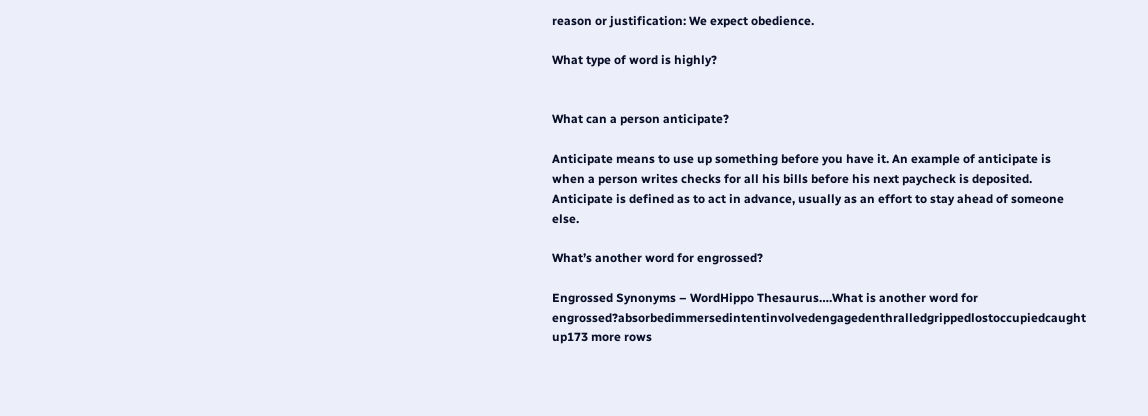reason or justification: We expect obedience.

What type of word is highly?


What can a person anticipate?

Anticipate means to use up something before you have it. An example of anticipate is when a person writes checks for all his bills before his next paycheck is deposited. Anticipate is defined as to act in advance, usually as an effort to stay ahead of someone else.

What’s another word for engrossed?

Engrossed Synonyms – WordHippo Thesaurus….What is another word for engrossed?absorbedimmersedintentinvolvedengagedenthralledgrippedlostoccupiedcaught up173 more rows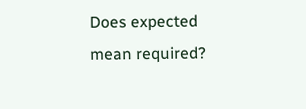Does expected mean required?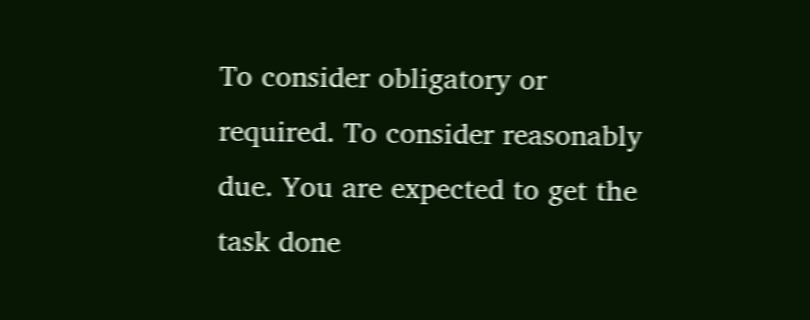To consider obligatory or required. To consider reasonably due. You are expected to get the task done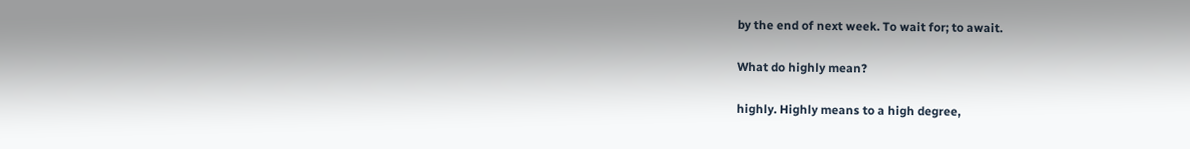by the end of next week. To wait for; to await.

What do highly mean?

highly. Highly means to a high degree,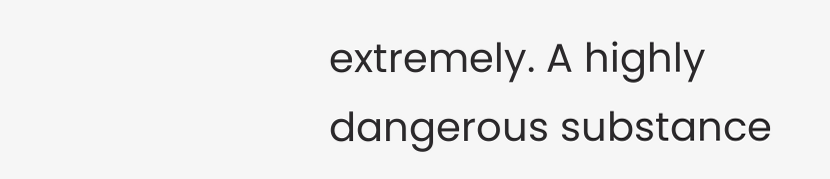extremely. A highly dangerous substance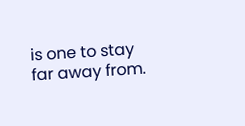is one to stay far away from.